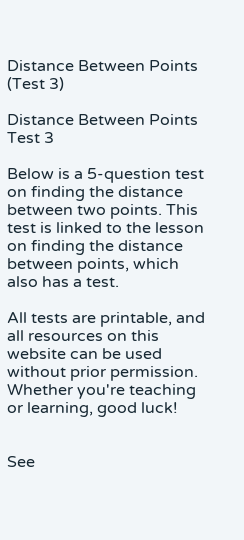Distance Between Points (Test 3)

Distance Between Points Test 3

Below is a 5-question test on finding the distance between two points. This test is linked to the lesson on finding the distance between points, which also has a test.

All tests are printable, and all resources on this website can be used without prior permission. Whether you're teaching or learning, good luck!


See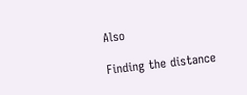Also

Finding the distance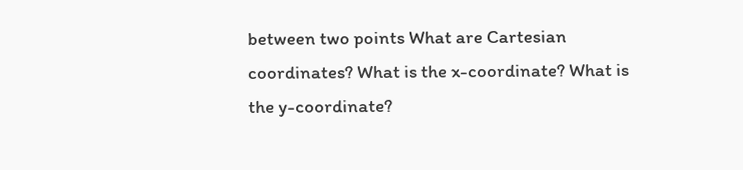between two points What are Cartesian coordinates? What is the x-coordinate? What is the y-coordinate?